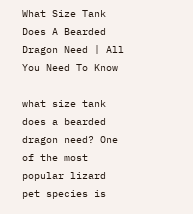What Size Tank Does A Bearded Dragon Need | All You Need To Know

what size tank does a bearded dragon need? One of the most popular lizard pet species is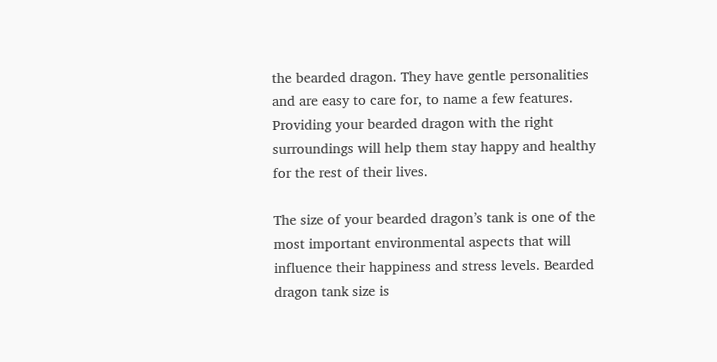the bearded dragon. They have gentle personalities and are easy to care for, to name a few features. Providing your bearded dragon with the right surroundings will help them stay happy and healthy for the rest of their lives.

The size of your bearded dragon’s tank is one of the most important environmental aspects that will influence their happiness and stress levels. Bearded dragon tank size is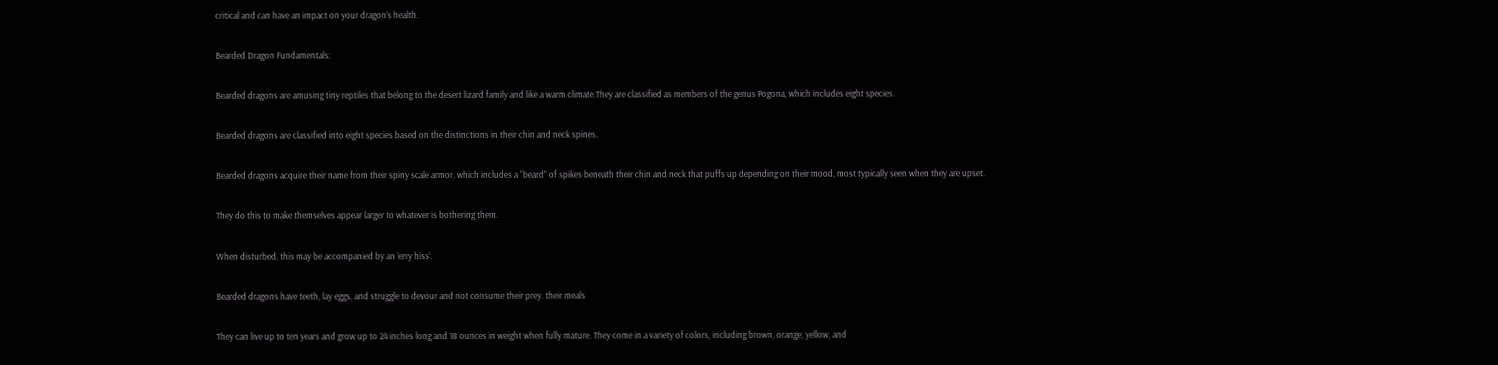critical and can have an impact on your dragon’s health.

Bearded Dragon Fundamentals:

Bearded dragons are amusing tiny reptiles that belong to the desert lizard family and like a warm climate.They are classified as members of the genus Pogona, which includes eight species.

Bearded dragons are classified into eight species based on the distinctions in their chin and neck spines.

Bearded dragons acquire their name from their spiny scale armor, which includes a “beard” of spikes beneath their chin and neck that puffs up depending on their mood, most typically seen when they are upset.

They do this to make themselves appear larger to whatever is bothering them.

When disturbed, this may be accompanied by an ‘erry hiss’.

Bearded dragons have teeth, lay eggs, and struggle to devour and not consume their prey. their meals

They can live up to ten years and grow up to 24 inches long and 18 ounces in weight when fully mature. They come in a variety of colors, including brown, orange, yellow, and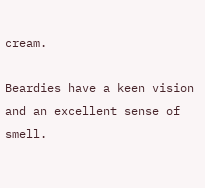cream.

Beardies have a keen vision and an excellent sense of smell.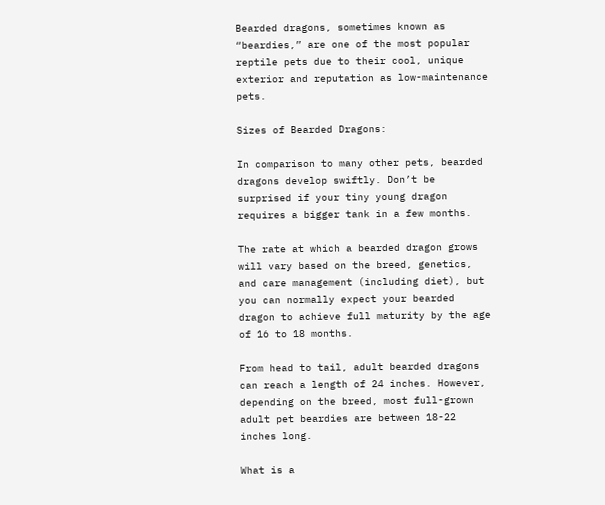Bearded dragons, sometimes known as “beardies,” are one of the most popular reptile pets due to their cool, unique exterior and reputation as low-maintenance pets.

Sizes of Bearded Dragons:

In comparison to many other pets, bearded dragons develop swiftly. Don’t be surprised if your tiny young dragon requires a bigger tank in a few months.

The rate at which a bearded dragon grows will vary based on the breed, genetics, and care management (including diet), but you can normally expect your bearded dragon to achieve full maturity by the age of 16 to 18 months.

From head to tail, adult bearded dragons can reach a length of 24 inches. However, depending on the breed, most full-grown adult pet beardies are between 18-22 inches long.

What is a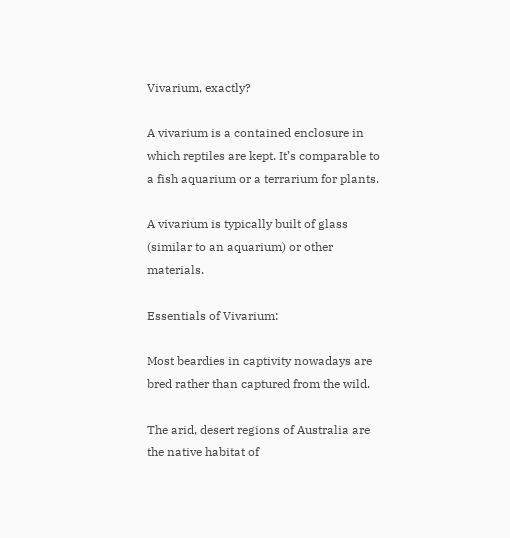Vivarium, exactly?

A vivarium is a contained enclosure in which reptiles are kept. It’s comparable to a fish aquarium or a terrarium for plants.

A vivarium is typically built of glass (similar to an aquarium) or other materials.

Essentials of Vivarium:

Most beardies in captivity nowadays are bred rather than captured from the wild.

The arid, desert regions of Australia are the native habitat of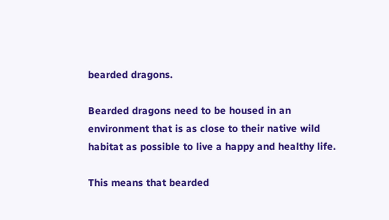bearded dragons.

Bearded dragons need to be housed in an environment that is as close to their native wild habitat as possible to live a happy and healthy life.

This means that bearded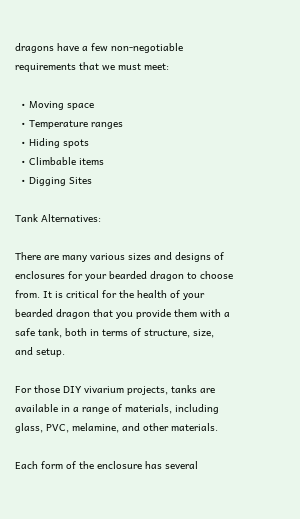dragons have a few non-negotiable requirements that we must meet:

  • Moving space
  • Temperature ranges
  • Hiding spots
  • Climbable items
  • Digging Sites

Tank Alternatives:

There are many various sizes and designs of enclosures for your bearded dragon to choose from. It is critical for the health of your bearded dragon that you provide them with a safe tank, both in terms of structure, size, and setup.

For those DIY vivarium projects, tanks are available in a range of materials, including glass, PVC, melamine, and other materials.

Each form of the enclosure has several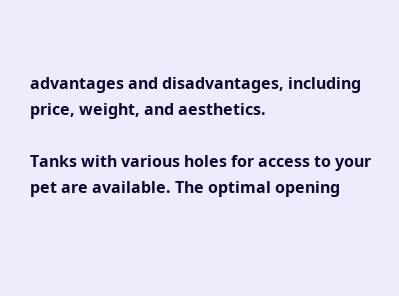advantages and disadvantages, including price, weight, and aesthetics.

Tanks with various holes for access to your pet are available. The optimal opening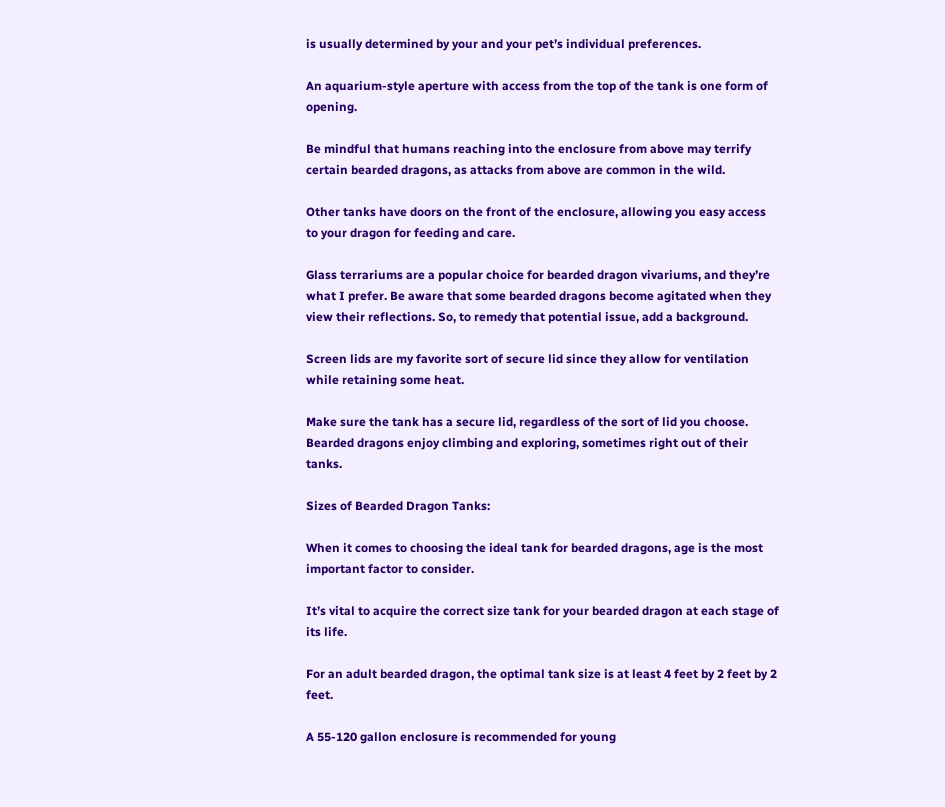is usually determined by your and your pet’s individual preferences.

An aquarium-style aperture with access from the top of the tank is one form of opening.

Be mindful that humans reaching into the enclosure from above may terrify certain bearded dragons, as attacks from above are common in the wild.

Other tanks have doors on the front of the enclosure, allowing you easy access to your dragon for feeding and care.

Glass terrariums are a popular choice for bearded dragon vivariums, and they’re what I prefer. Be aware that some bearded dragons become agitated when they view their reflections. So, to remedy that potential issue, add a background.

Screen lids are my favorite sort of secure lid since they allow for ventilation while retaining some heat.

Make sure the tank has a secure lid, regardless of the sort of lid you choose. Bearded dragons enjoy climbing and exploring, sometimes right out of their tanks.

Sizes of Bearded Dragon Tanks:

When it comes to choosing the ideal tank for bearded dragons, age is the most important factor to consider.

It’s vital to acquire the correct size tank for your bearded dragon at each stage of its life.

For an adult bearded dragon, the optimal tank size is at least 4 feet by 2 feet by 2 feet.

A 55-120 gallon enclosure is recommended for young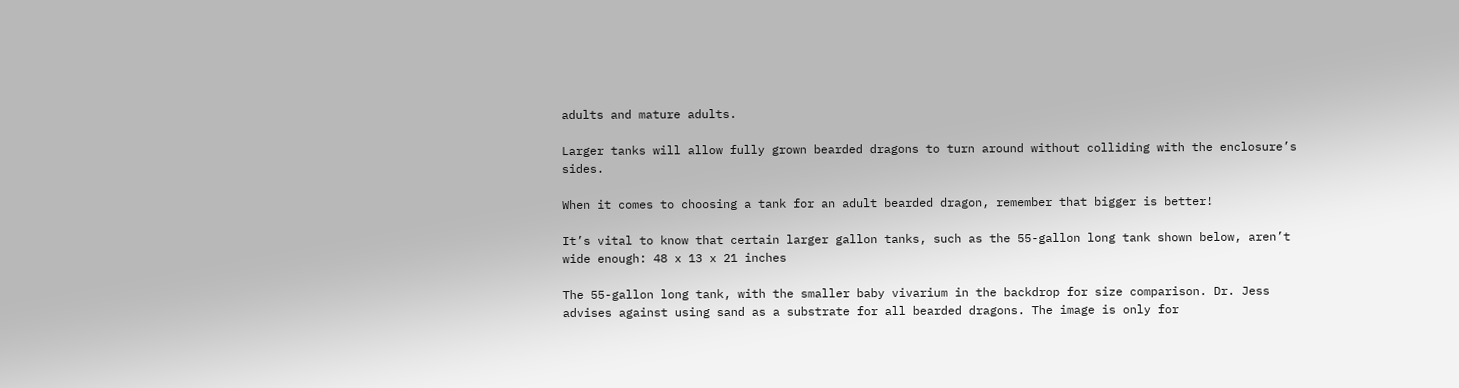adults and mature adults.

Larger tanks will allow fully grown bearded dragons to turn around without colliding with the enclosure’s sides.

When it comes to choosing a tank for an adult bearded dragon, remember that bigger is better!

It’s vital to know that certain larger gallon tanks, such as the 55-gallon long tank shown below, aren’t wide enough: 48 x 13 x 21 inches

The 55-gallon long tank, with the smaller baby vivarium in the backdrop for size comparison. Dr. Jess advises against using sand as a substrate for all bearded dragons. The image is only for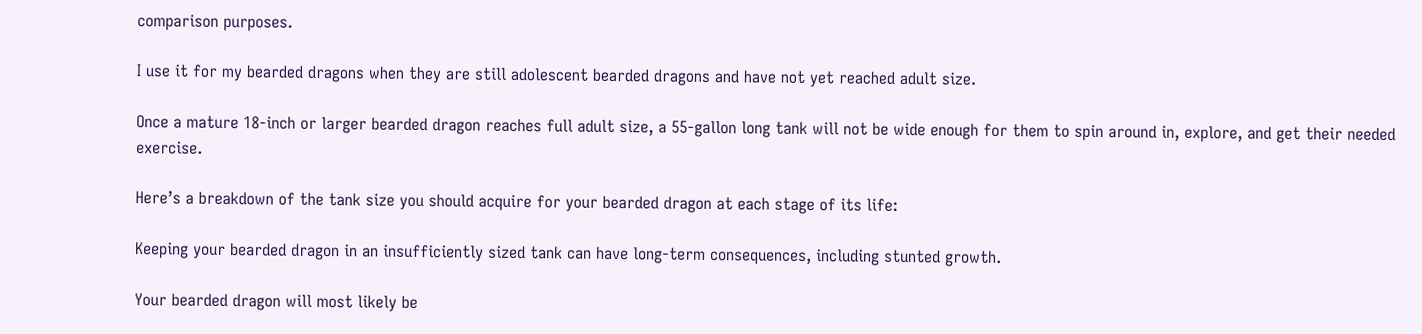comparison purposes.

I use it for my bearded dragons when they are still adolescent bearded dragons and have not yet reached adult size.

Once a mature 18-inch or larger bearded dragon reaches full adult size, a 55-gallon long tank will not be wide enough for them to spin around in, explore, and get their needed exercise.

Here’s a breakdown of the tank size you should acquire for your bearded dragon at each stage of its life:

Keeping your bearded dragon in an insufficiently sized tank can have long-term consequences, including stunted growth.

Your bearded dragon will most likely be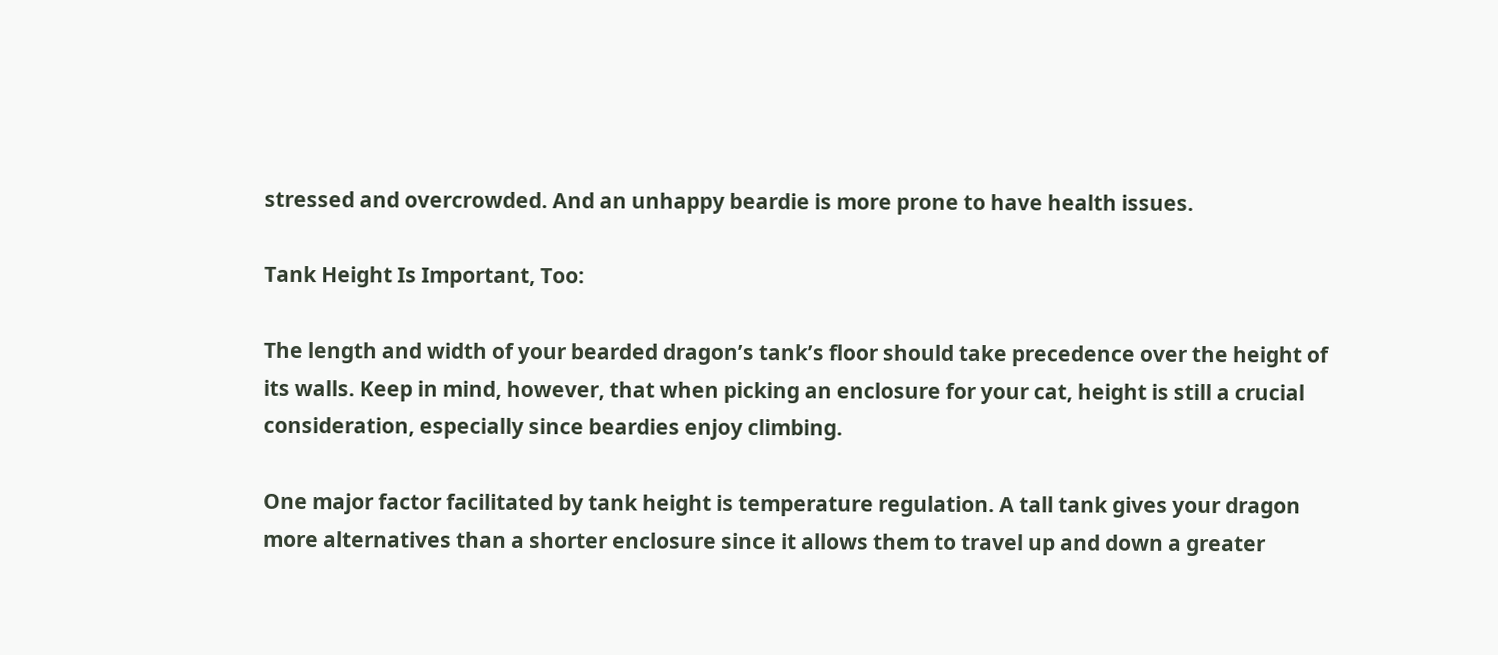stressed and overcrowded. And an unhappy beardie is more prone to have health issues.

Tank Height Is Important, Too:

The length and width of your bearded dragon’s tank’s floor should take precedence over the height of its walls. Keep in mind, however, that when picking an enclosure for your cat, height is still a crucial consideration, especially since beardies enjoy climbing.

One major factor facilitated by tank height is temperature regulation. A tall tank gives your dragon more alternatives than a shorter enclosure since it allows them to travel up and down a greater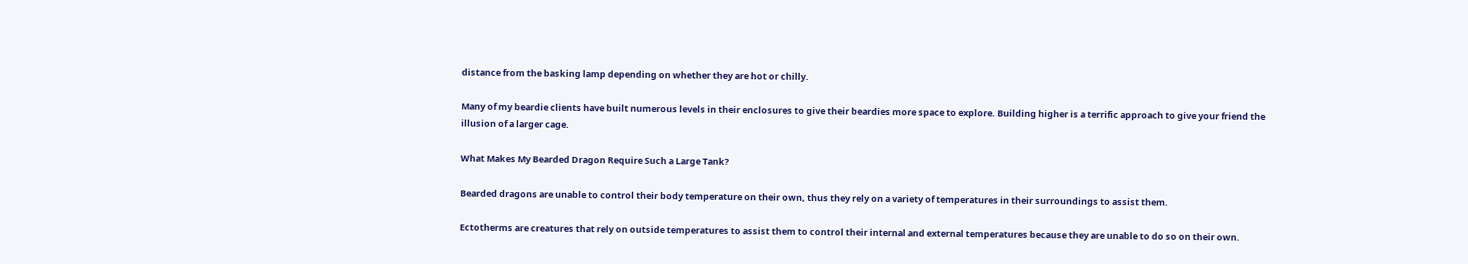distance from the basking lamp depending on whether they are hot or chilly.

Many of my beardie clients have built numerous levels in their enclosures to give their beardies more space to explore. Building higher is a terrific approach to give your friend the illusion of a larger cage.

What Makes My Bearded Dragon Require Such a Large Tank?

Bearded dragons are unable to control their body temperature on their own, thus they rely on a variety of temperatures in their surroundings to assist them.

Ectotherms are creatures that rely on outside temperatures to assist them to control their internal and external temperatures because they are unable to do so on their own.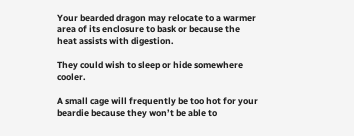Your bearded dragon may relocate to a warmer area of its enclosure to bask or because the heat assists with digestion.

They could wish to sleep or hide somewhere cooler.

A small cage will frequently be too hot for your beardie because they won’t be able to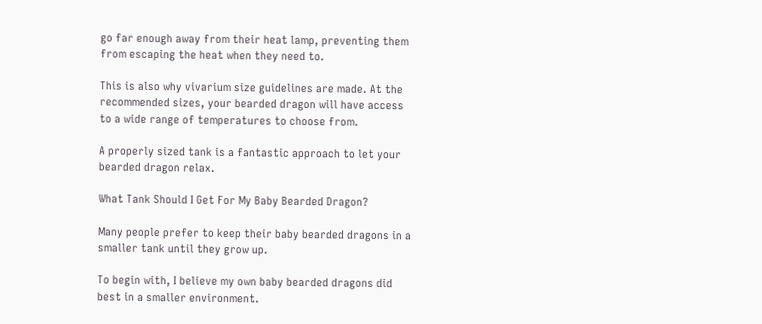go far enough away from their heat lamp, preventing them from escaping the heat when they need to.

This is also why vivarium size guidelines are made. At the recommended sizes, your bearded dragon will have access to a wide range of temperatures to choose from.

A properly sized tank is a fantastic approach to let your bearded dragon relax.

What Tank Should I Get For My Baby Bearded Dragon?

Many people prefer to keep their baby bearded dragons in a smaller tank until they grow up.

To begin with, I believe my own baby bearded dragons did best in a smaller environment.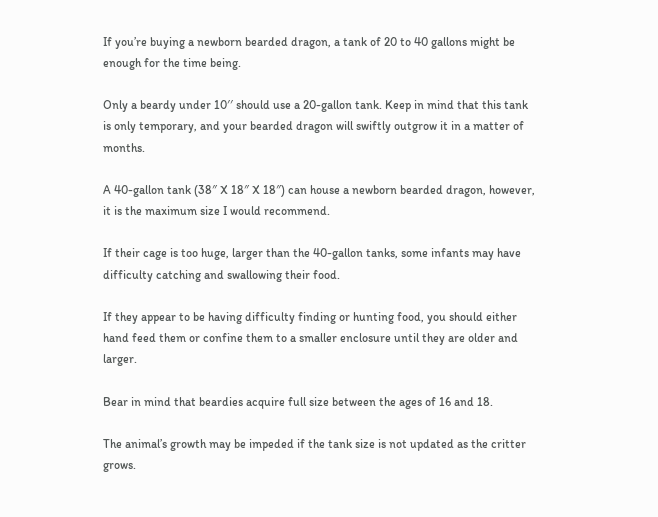If you’re buying a newborn bearded dragon, a tank of 20 to 40 gallons might be enough for the time being.

Only a beardy under 10′′ should use a 20-gallon tank. Keep in mind that this tank is only temporary, and your bearded dragon will swiftly outgrow it in a matter of months.

A 40-gallon tank (38″ X 18″ X 18″) can house a newborn bearded dragon, however, it is the maximum size I would recommend.

If their cage is too huge, larger than the 40-gallon tanks, some infants may have difficulty catching and swallowing their food.

If they appear to be having difficulty finding or hunting food, you should either hand feed them or confine them to a smaller enclosure until they are older and larger.

Bear in mind that beardies acquire full size between the ages of 16 and 18.

The animal’s growth may be impeded if the tank size is not updated as the critter grows.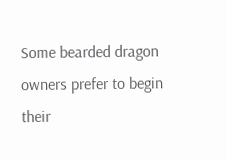Some bearded dragon owners prefer to begin their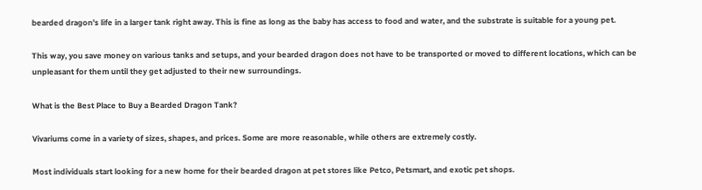bearded dragon’s life in a larger tank right away. This is fine as long as the baby has access to food and water, and the substrate is suitable for a young pet.

This way, you save money on various tanks and setups, and your bearded dragon does not have to be transported or moved to different locations, which can be unpleasant for them until they get adjusted to their new surroundings.

What is the Best Place to Buy a Bearded Dragon Tank?

Vivariums come in a variety of sizes, shapes, and prices. Some are more reasonable, while others are extremely costly.

Most individuals start looking for a new home for their bearded dragon at pet stores like Petco, Petsmart, and exotic pet shops.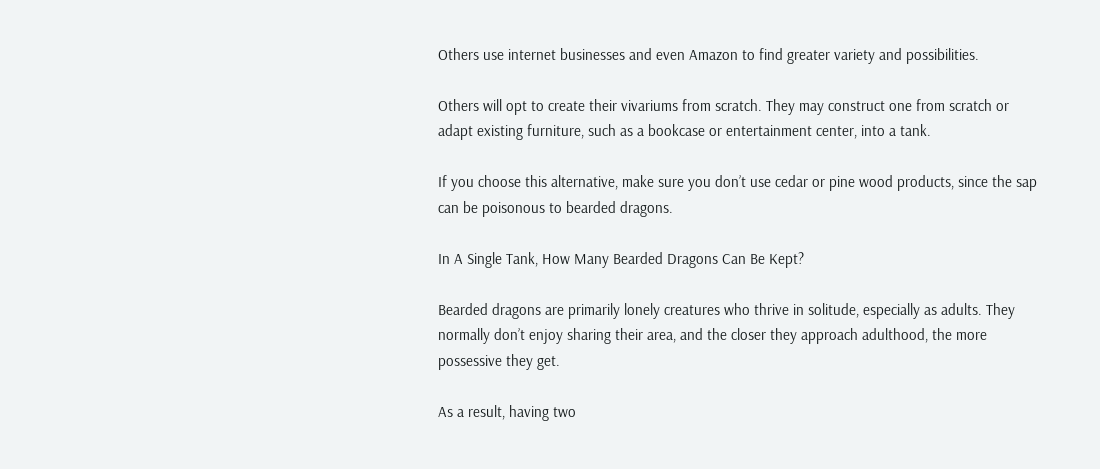Others use internet businesses and even Amazon to find greater variety and possibilities.

Others will opt to create their vivariums from scratch. They may construct one from scratch or adapt existing furniture, such as a bookcase or entertainment center, into a tank.

If you choose this alternative, make sure you don’t use cedar or pine wood products, since the sap can be poisonous to bearded dragons.

In A Single Tank, How Many Bearded Dragons Can Be Kept?

Bearded dragons are primarily lonely creatures who thrive in solitude, especially as adults. They normally don’t enjoy sharing their area, and the closer they approach adulthood, the more possessive they get.

As a result, having two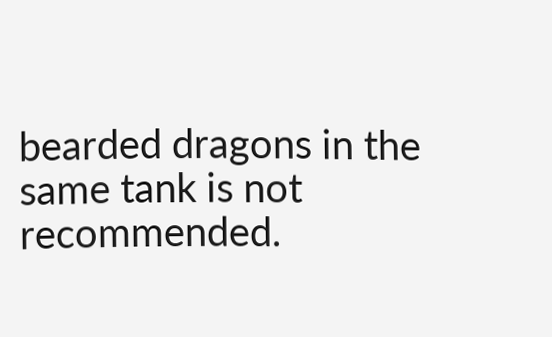bearded dragons in the same tank is not recommended.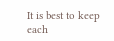It is best to keep each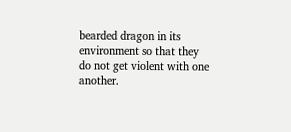bearded dragon in its environment so that they do not get violent with one another.